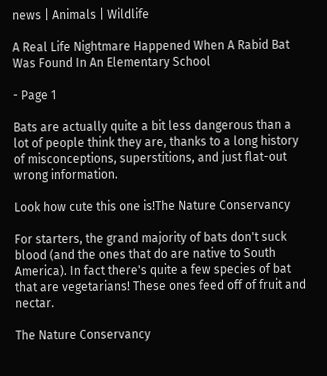news | Animals | Wildlife

A Real Life Nightmare Happened When A Rabid Bat Was Found In An Elementary School

- Page 1

Bats are actually quite a bit less dangerous than a lot of people think they are, thanks to a long history of misconceptions, superstitions, and just flat-out wrong information.

Look how cute this one is!The Nature Conservancy

For starters, the grand majority of bats don't suck blood (and the ones that do are native to South America). In fact there's quite a few species of bat that are vegetarians! These ones feed off of fruit and nectar.

The Nature Conservancy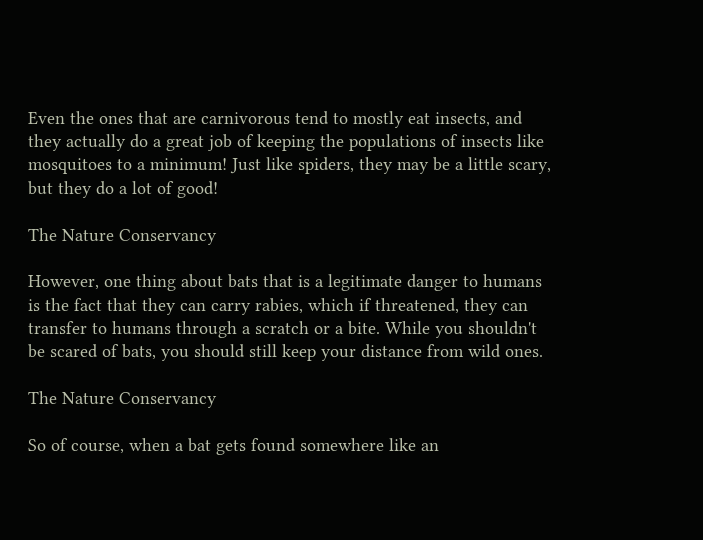Even the ones that are carnivorous tend to mostly eat insects, and they actually do a great job of keeping the populations of insects like mosquitoes to a minimum! Just like spiders, they may be a little scary, but they do a lot of good!

The Nature Conservancy

However, one thing about bats that is a legitimate danger to humans is the fact that they can carry rabies, which if threatened, they can transfer to humans through a scratch or a bite. While you shouldn't be scared of bats, you should still keep your distance from wild ones.

The Nature Conservancy

So of course, when a bat gets found somewhere like an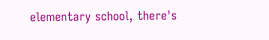elementary school, there's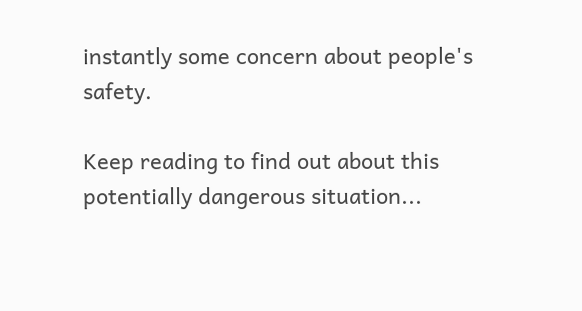instantly some concern about people's safety.

Keep reading to find out about this potentially dangerous situation...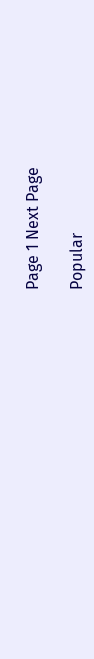Page 1 Next Page

Popular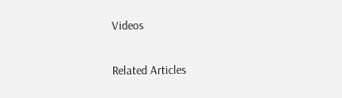Videos

Related Articles